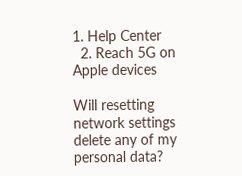1. Help Center
  2. Reach 5G on Apple devices

Will resetting network settings delete any of my personal data?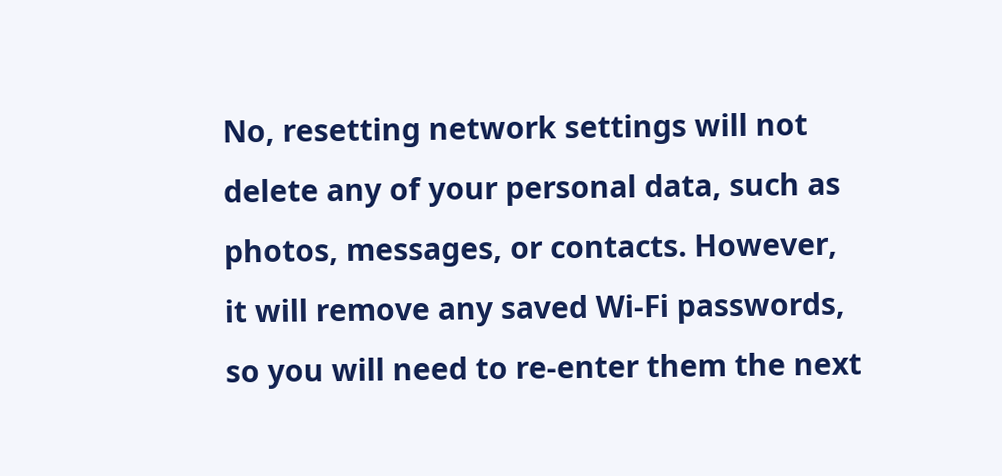No, resetting network settings will not delete any of your personal data, such as photos, messages, or contacts. However, it will remove any saved Wi-Fi passwords, so you will need to re-enter them the next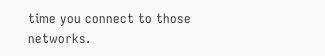time you connect to those networks.